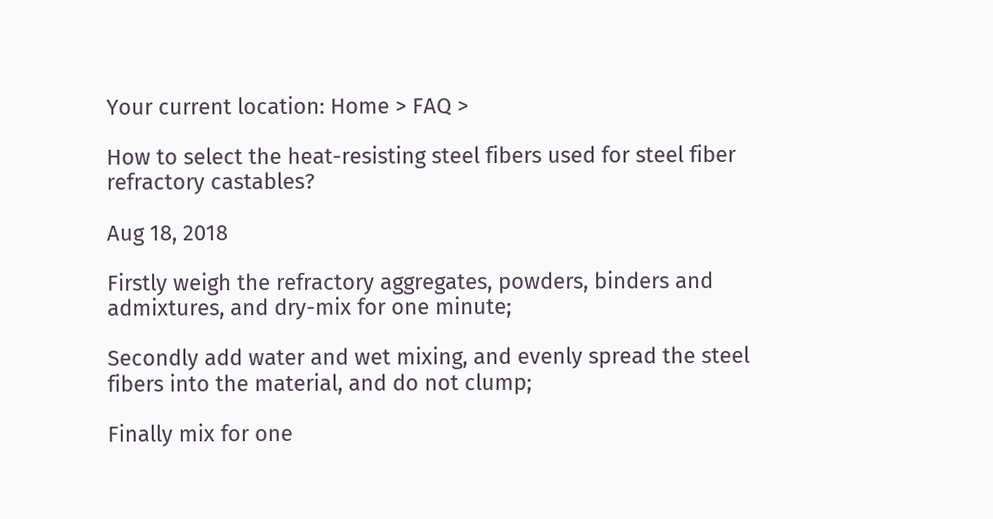Your current location: Home > FAQ >

How to select the heat-resisting steel fibers used for steel fiber refractory castables?

Aug 18, 2018

Firstly weigh the refractory aggregates, powders, binders and admixtures, and dry-mix for one minute;

Secondly add water and wet mixing, and evenly spread the steel fibers into the material, and do not clump;

Finally mix for one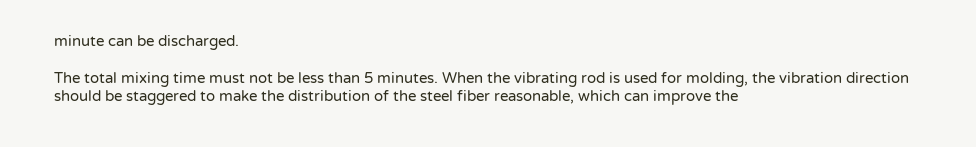minute can be discharged.

The total mixing time must not be less than 5 minutes. When the vibrating rod is used for molding, the vibration direction should be staggered to make the distribution of the steel fiber reasonable, which can improve the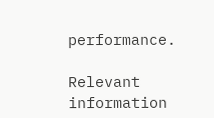performance.

Relevant information